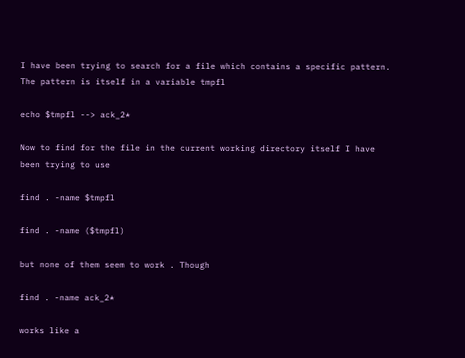I have been trying to search for a file which contains a specific pattern. The pattern is itself in a variable tmpfl

echo $tmpfl --> ack_2*

Now to find for the file in the current working directory itself I have been trying to use

find . -name $tmpfl

find . -name ($tmpfl)

but none of them seem to work . Though

find . -name ack_2*

works like a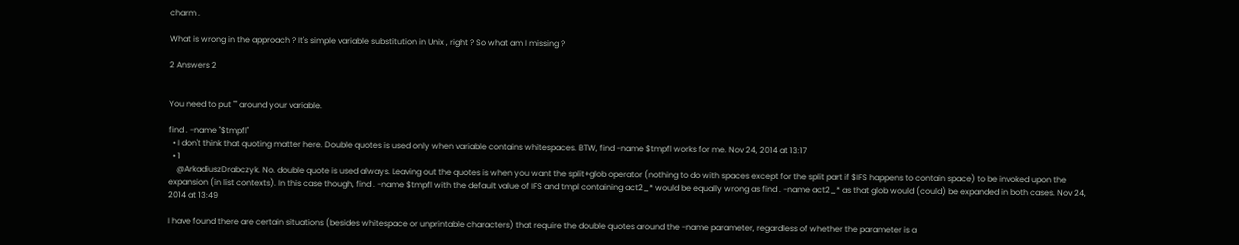charm .

What is wrong in the approach ? It's simple variable substitution in Unix , right ? So what am I missing ?

2 Answers 2


You need to put "" around your variable.

find . -name "$tmpfl"
  • I don't think that quoting matter here. Double quotes is used only when variable contains whitespaces. BTW, find -name $tmpfl works for me. Nov 24, 2014 at 13:17
  • 1
    @ArkadiuszDrabczyk. No. double quote is used always. Leaving out the quotes is when you want the split+glob operator (nothing to do with spaces except for the split part if $IFS happens to contain space) to be invoked upon the expansion (in list contexts). In this case though, find . -name $tmpfl with the default value of IFS and tmpl containing act2_* would be equally wrong as find . -name act2_* as that glob would (could) be expanded in both cases. Nov 24, 2014 at 13:49

I have found there are certain situations (besides whitespace or unprintable characters) that require the double quotes around the -name parameter, regardless of whether the parameter is a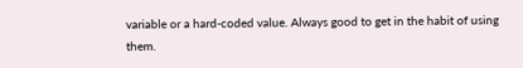variable or a hard-coded value. Always good to get in the habit of using them.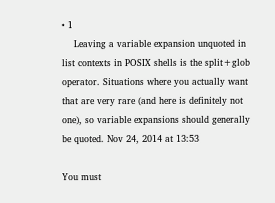• 1
    Leaving a variable expansion unquoted in list contexts in POSIX shells is the split+glob operator. Situations where you actually want that are very rare (and here is definitely not one), so variable expansions should generally be quoted. Nov 24, 2014 at 13:53

You must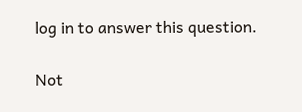log in to answer this question.

Not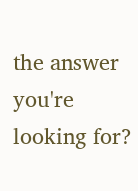the answer you're looking for?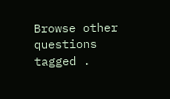Browse other questions tagged .